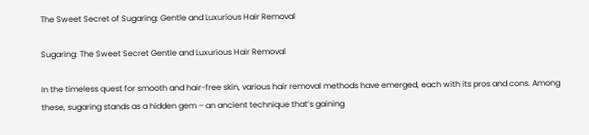The Sweet Secret of Sugaring: Gentle and Luxurious Hair Removal

Sugaring: The Sweet Secret Gentle and Luxurious Hair Removal

In the timeless quest for smooth and hair-free skin, various hair removal methods have emerged, each with its pros and cons. Among these, sugaring stands as a hidden gem – an ancient technique that’s gaining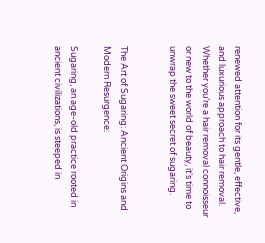renewed attention for its gentle, effective, and luxurious approach to hair removal. Whether you’re a hair removal connoisseur or new to the world of beauty, it’s time to unwrap the sweet secret of sugaring.


The Art of Sugaring: Ancient Origins and Modern Resurgence:

Sugaring, an age-old practice rooted in ancient civilizations, is steeped in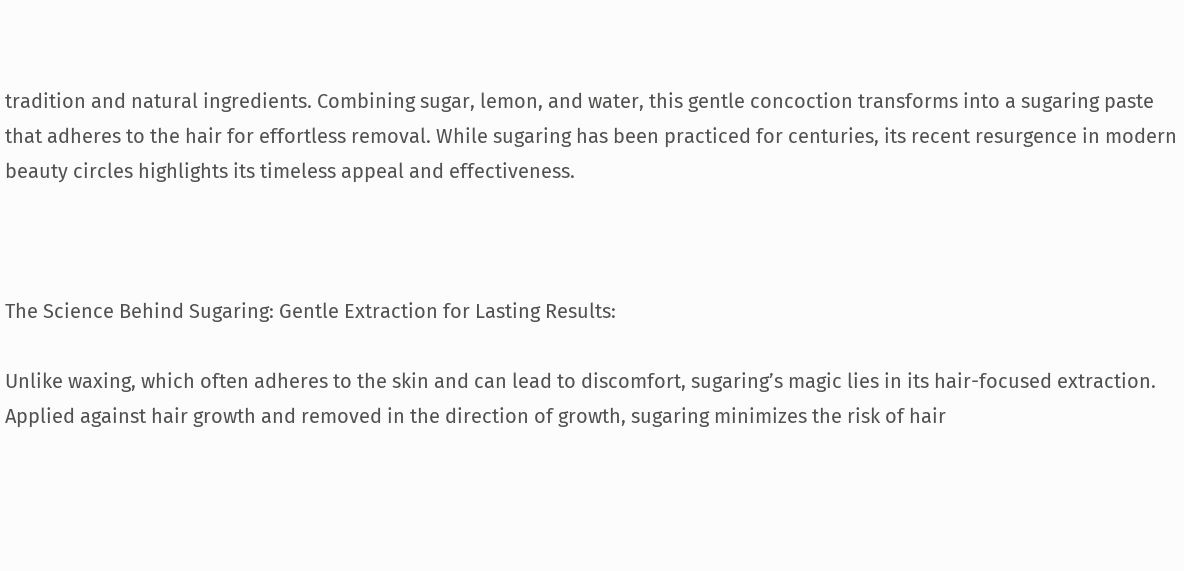tradition and natural ingredients. Combining sugar, lemon, and water, this gentle concoction transforms into a sugaring paste that adheres to the hair for effortless removal. While sugaring has been practiced for centuries, its recent resurgence in modern beauty circles highlights its timeless appeal and effectiveness.



The Science Behind Sugaring: Gentle Extraction for Lasting Results:

Unlike waxing, which often adheres to the skin and can lead to discomfort, sugaring’s magic lies in its hair-focused extraction. Applied against hair growth and removed in the direction of growth, sugaring minimizes the risk of hair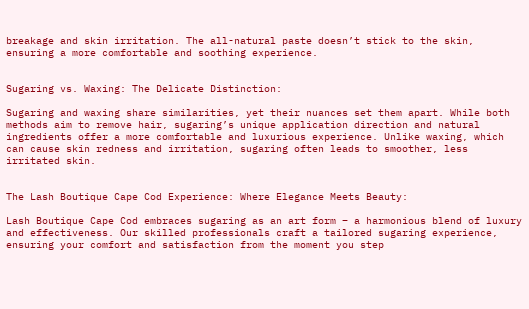breakage and skin irritation. The all-natural paste doesn’t stick to the skin, ensuring a more comfortable and soothing experience.


Sugaring vs. Waxing: The Delicate Distinction:

Sugaring and waxing share similarities, yet their nuances set them apart. While both methods aim to remove hair, sugaring’s unique application direction and natural ingredients offer a more comfortable and luxurious experience. Unlike waxing, which can cause skin redness and irritation, sugaring often leads to smoother, less irritated skin.


The Lash Boutique Cape Cod Experience: Where Elegance Meets Beauty:

Lash Boutique Cape Cod embraces sugaring as an art form – a harmonious blend of luxury and effectiveness. Our skilled professionals craft a tailored sugaring experience, ensuring your comfort and satisfaction from the moment you step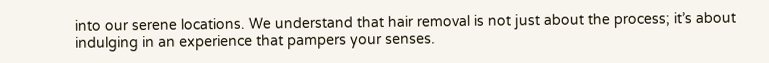into our serene locations. We understand that hair removal is not just about the process; it’s about indulging in an experience that pampers your senses.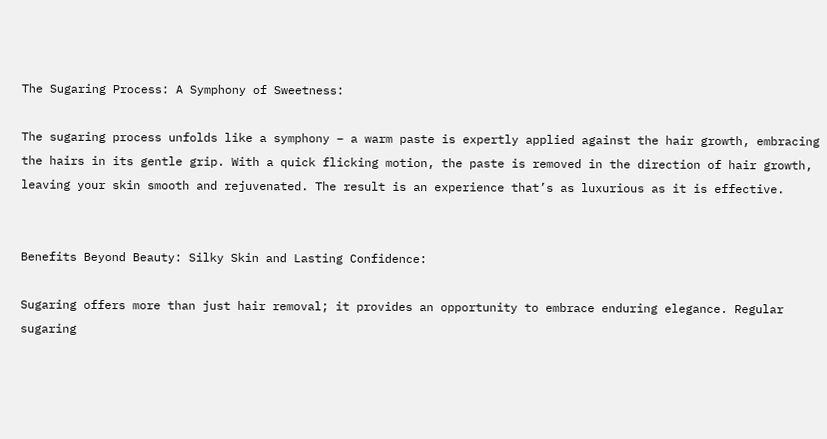The Sugaring Process: A Symphony of Sweetness:

The sugaring process unfolds like a symphony – a warm paste is expertly applied against the hair growth, embracing the hairs in its gentle grip. With a quick flicking motion, the paste is removed in the direction of hair growth, leaving your skin smooth and rejuvenated. The result is an experience that’s as luxurious as it is effective.


Benefits Beyond Beauty: Silky Skin and Lasting Confidence:

Sugaring offers more than just hair removal; it provides an opportunity to embrace enduring elegance. Regular sugaring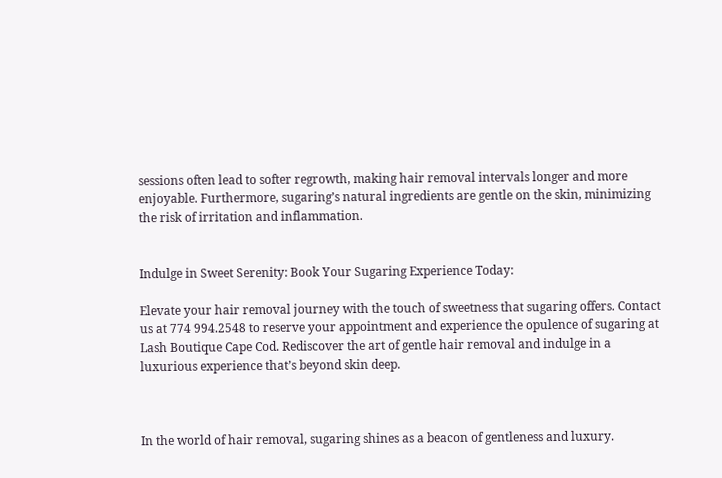sessions often lead to softer regrowth, making hair removal intervals longer and more enjoyable. Furthermore, sugaring’s natural ingredients are gentle on the skin, minimizing the risk of irritation and inflammation.


Indulge in Sweet Serenity: Book Your Sugaring Experience Today:

Elevate your hair removal journey with the touch of sweetness that sugaring offers. Contact us at 774 994.2548 to reserve your appointment and experience the opulence of sugaring at Lash Boutique Cape Cod. Rediscover the art of gentle hair removal and indulge in a luxurious experience that’s beyond skin deep.



In the world of hair removal, sugaring shines as a beacon of gentleness and luxury.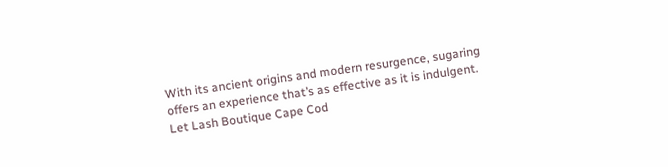With its ancient origins and modern resurgence, sugaring offers an experience that’s as effective as it is indulgent. Let Lash Boutique Cape Cod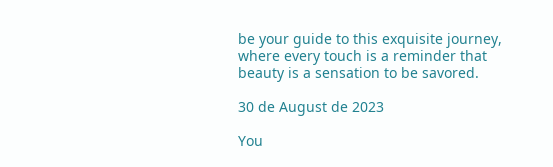be your guide to this exquisite journey, where every touch is a reminder that beauty is a sensation to be savored.

30 de August de 2023

You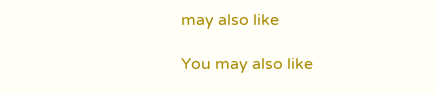may also like

You may also like